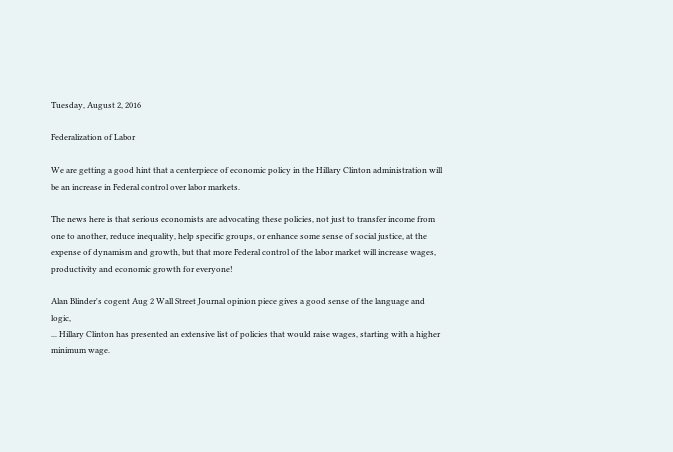Tuesday, August 2, 2016

Federalization of Labor

We are getting a good hint that a centerpiece of economic policy in the Hillary Clinton administration will be an increase in Federal control over labor markets.

The news here is that serious economists are advocating these policies, not just to transfer income from one to another, reduce inequality, help specific groups, or enhance some sense of social justice, at the expense of dynamism and growth, but that more Federal control of the labor market will increase wages, productivity and economic growth for everyone!

Alan Blinder's cogent Aug 2 Wall Street Journal opinion piece gives a good sense of the language and logic,
... Hillary Clinton has presented an extensive list of policies that would raise wages, starting with a higher minimum wage.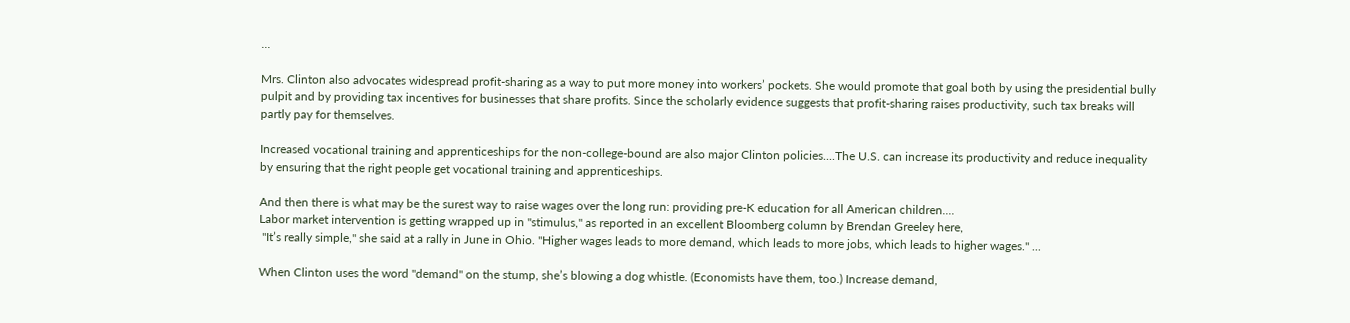...

Mrs. Clinton also advocates widespread profit-sharing as a way to put more money into workers’ pockets. She would promote that goal both by using the presidential bully pulpit and by providing tax incentives for businesses that share profits. Since the scholarly evidence suggests that profit-sharing raises productivity, such tax breaks will partly pay for themselves.

Increased vocational training and apprenticeships for the non-college-bound are also major Clinton policies....The U.S. can increase its productivity and reduce inequality by ensuring that the right people get vocational training and apprenticeships.

And then there is what may be the surest way to raise wages over the long run: providing pre-K education for all American children....
Labor market intervention is getting wrapped up in "stimulus," as reported in an excellent Bloomberg column by Brendan Greeley here,
 "It’s really simple," she said at a rally in June in Ohio. "Higher wages leads to more demand, which leads to more jobs, which leads to higher wages." ...

When Clinton uses the word "demand" on the stump, she’s blowing a dog whistle. (Economists have them, too.) Increase demand,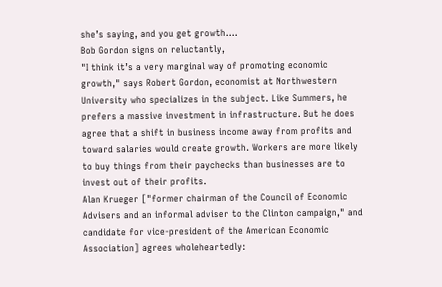she’s saying, and you get growth....
Bob Gordon signs on reluctantly,
"I think it’s a very marginal way of promoting economic growth," says Robert Gordon, economist at Northwestern University who specializes in the subject. Like Summers, he prefers a massive investment in infrastructure. But he does agree that a shift in business income away from profits and toward salaries would create growth. Workers are more likely to buy things from their paychecks than businesses are to invest out of their profits.
Alan Krueger ["former chairman of the Council of Economic Advisers and an informal adviser to the Clinton campaign," and candidate for vice-president of the American Economic Association] agrees wholeheartedly: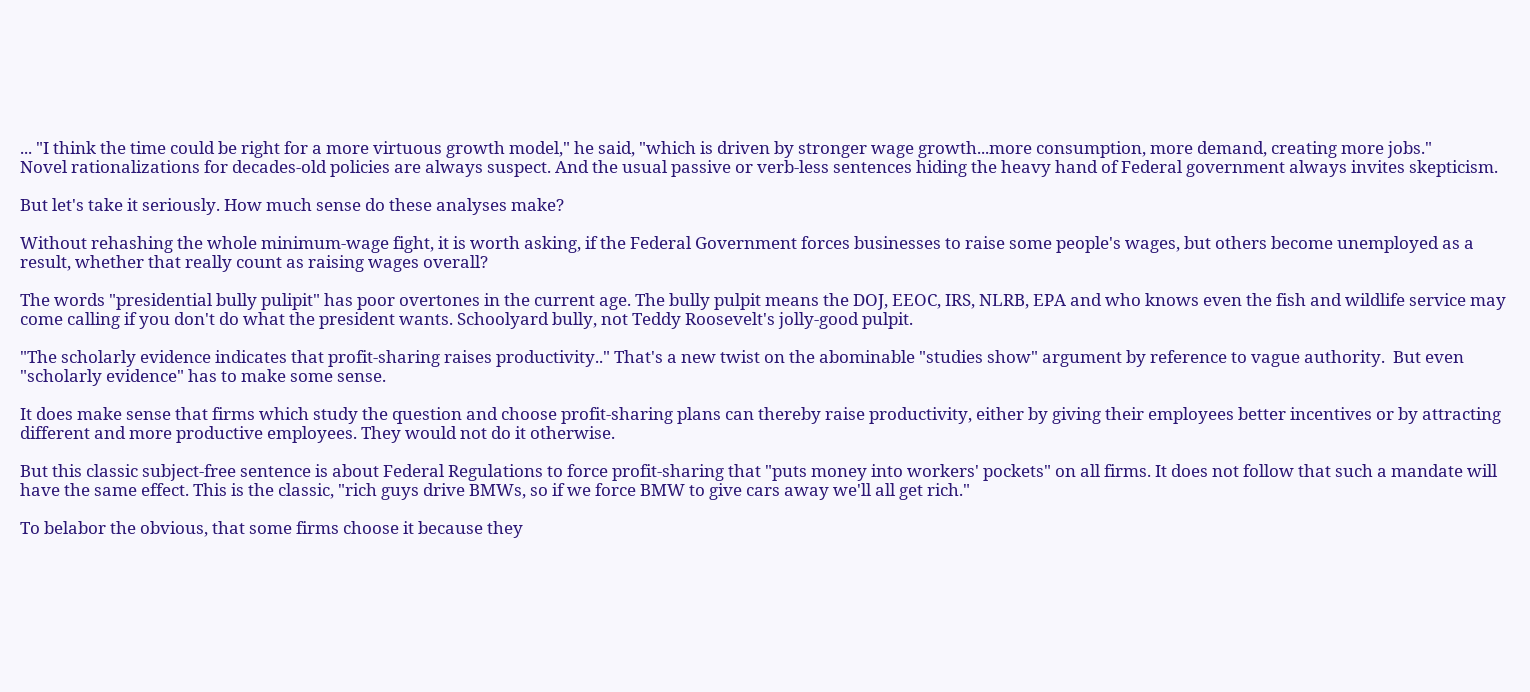... "I think the time could be right for a more virtuous growth model," he said, "which is driven by stronger wage growth...more consumption, more demand, creating more jobs."
Novel rationalizations for decades-old policies are always suspect. And the usual passive or verb-less sentences hiding the heavy hand of Federal government always invites skepticism.

But let's take it seriously. How much sense do these analyses make?

Without rehashing the whole minimum-wage fight, it is worth asking, if the Federal Government forces businesses to raise some people's wages, but others become unemployed as a result, whether that really count as raising wages overall?

The words "presidential bully pulipit" has poor overtones in the current age. The bully pulpit means the DOJ, EEOC, IRS, NLRB, EPA and who knows even the fish and wildlife service may come calling if you don't do what the president wants. Schoolyard bully, not Teddy Roosevelt's jolly-good pulpit.

"The scholarly evidence indicates that profit-sharing raises productivity.." That's a new twist on the abominable "studies show" argument by reference to vague authority.  But even "scholarly evidence" has to make some sense.

It does make sense that firms which study the question and choose profit-sharing plans can thereby raise productivity, either by giving their employees better incentives or by attracting different and more productive employees. They would not do it otherwise.

But this classic subject-free sentence is about Federal Regulations to force profit-sharing that "puts money into workers' pockets" on all firms. It does not follow that such a mandate will have the same effect. This is the classic, "rich guys drive BMWs, so if we force BMW to give cars away we'll all get rich."

To belabor the obvious, that some firms choose it because they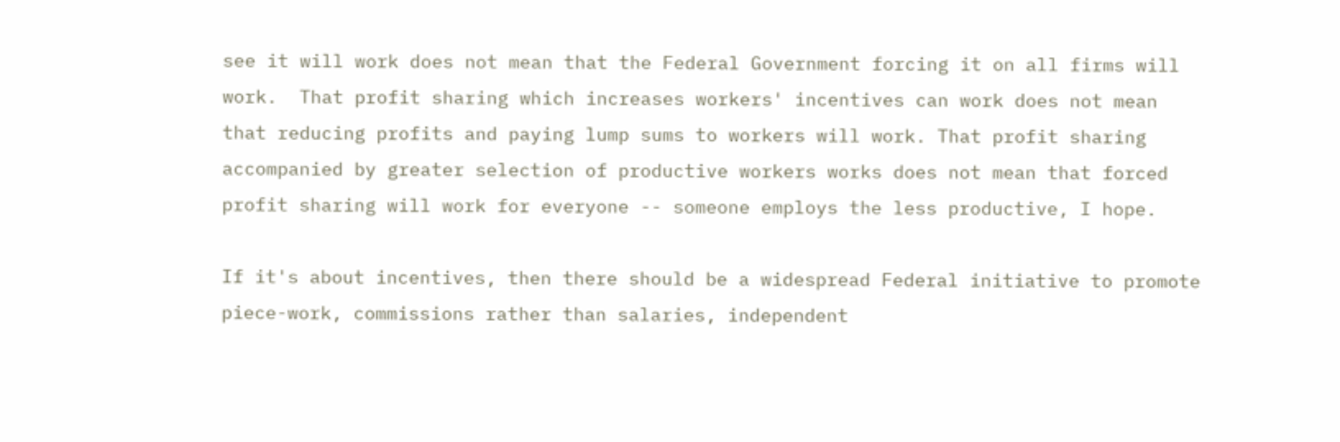see it will work does not mean that the Federal Government forcing it on all firms will work.  That profit sharing which increases workers' incentives can work does not mean that reducing profits and paying lump sums to workers will work. That profit sharing accompanied by greater selection of productive workers works does not mean that forced profit sharing will work for everyone -- someone employs the less productive, I hope.

If it's about incentives, then there should be a widespread Federal initiative to promote piece-work, commissions rather than salaries, independent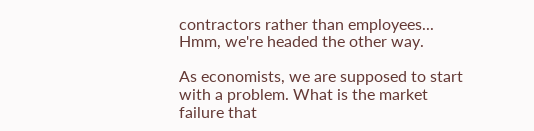contractors rather than employees... Hmm, we're headed the other way.

As economists, we are supposed to start with a problem. What is the market failure that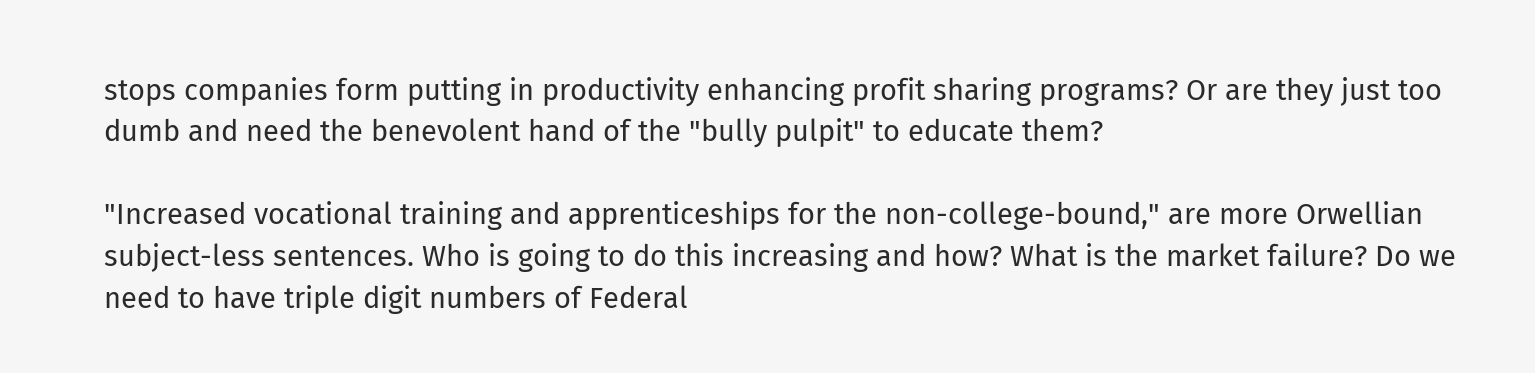stops companies form putting in productivity enhancing profit sharing programs? Or are they just too dumb and need the benevolent hand of the "bully pulpit" to educate them?

"Increased vocational training and apprenticeships for the non-college-bound," are more Orwellian subject-less sentences. Who is going to do this increasing and how? What is the market failure? Do we need to have triple digit numbers of Federal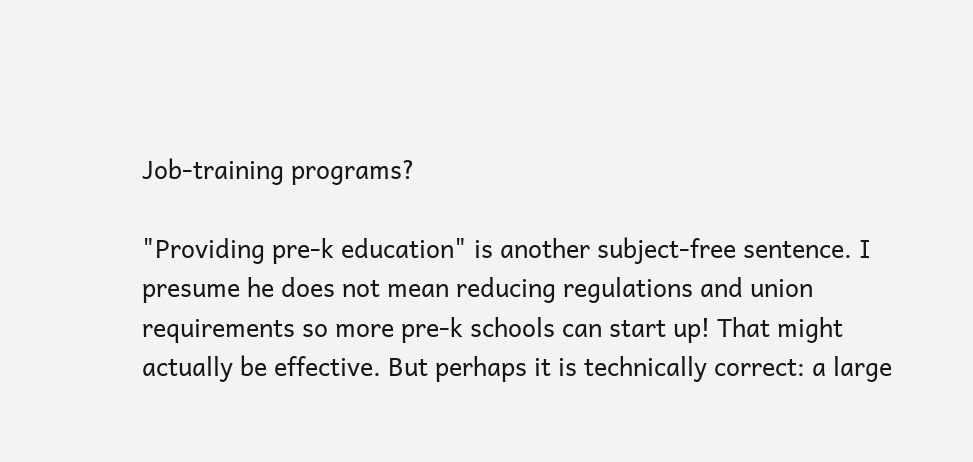Job-training programs?

"Providing pre-k education" is another subject-free sentence. I presume he does not mean reducing regulations and union requirements so more pre-k schools can start up! That might actually be effective. But perhaps it is technically correct: a large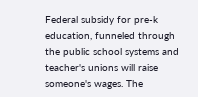Federal subsidy for pre-k education, funneled through the public school systems and teacher's unions will raise someone's wages. The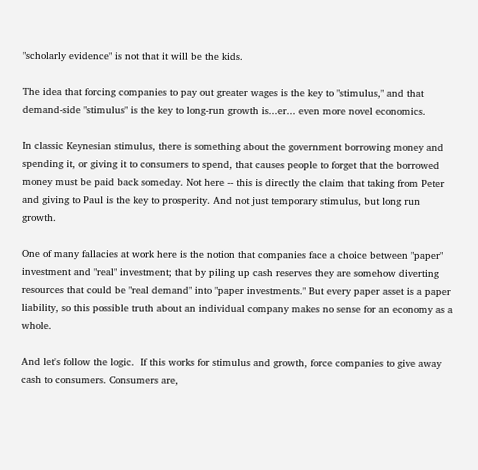"scholarly evidence" is not that it will be the kids.

The idea that forcing companies to pay out greater wages is the key to "stimulus," and that demand-side "stimulus" is the key to long-run growth is...er... even more novel economics.

In classic Keynesian stimulus, there is something about the government borrowing money and spending it, or giving it to consumers to spend, that causes people to forget that the borrowed money must be paid back someday. Not here -- this is directly the claim that taking from Peter and giving to Paul is the key to prosperity. And not just temporary stimulus, but long run growth.

One of many fallacies at work here is the notion that companies face a choice between "paper" investment and "real" investment; that by piling up cash reserves they are somehow diverting resources that could be "real demand" into "paper investments." But every paper asset is a paper liability, so this possible truth about an individual company makes no sense for an economy as a whole.

And let's follow the logic.  If this works for stimulus and growth, force companies to give away cash to consumers. Consumers are,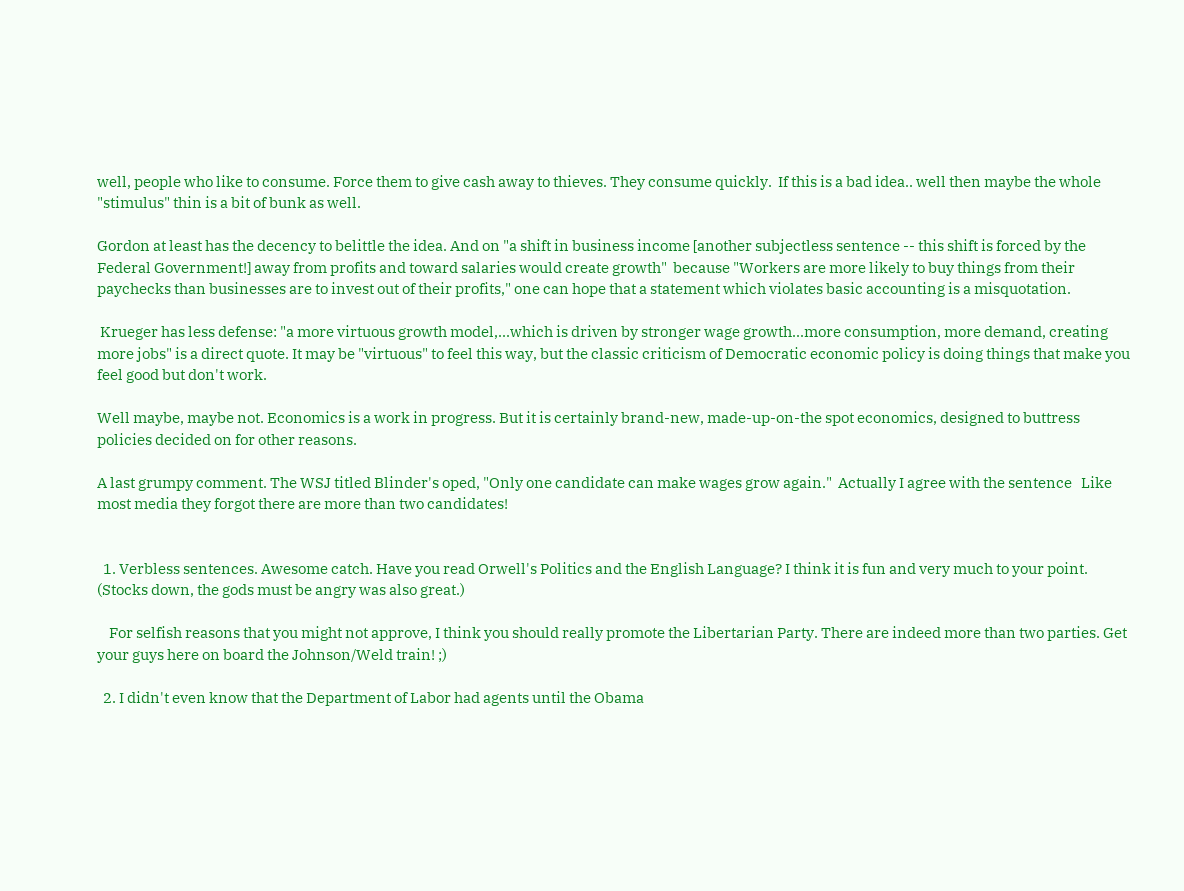well, people who like to consume. Force them to give cash away to thieves. They consume quickly.  If this is a bad idea.. well then maybe the whole "stimulus" thin is a bit of bunk as well.

Gordon at least has the decency to belittle the idea. And on "a shift in business income [another subjectless sentence -- this shift is forced by the Federal Government!] away from profits and toward salaries would create growth"  because "Workers are more likely to buy things from their paychecks than businesses are to invest out of their profits," one can hope that a statement which violates basic accounting is a misquotation.

 Krueger has less defense: "a more virtuous growth model,...which is driven by stronger wage growth...more consumption, more demand, creating more jobs" is a direct quote. It may be "virtuous" to feel this way, but the classic criticism of Democratic economic policy is doing things that make you feel good but don't work.

Well maybe, maybe not. Economics is a work in progress. But it is certainly brand-new, made-up-on-the spot economics, designed to buttress policies decided on for other reasons.

A last grumpy comment. The WSJ titled Blinder's oped, "Only one candidate can make wages grow again."  Actually I agree with the sentence   Like most media they forgot there are more than two candidates!


  1. Verbless sentences. Awesome catch. Have you read Orwell's Politics and the English Language? I think it is fun and very much to your point. (Stocks down, the gods must be angry was also great.)

    For selfish reasons that you might not approve, I think you should really promote the Libertarian Party. There are indeed more than two parties. Get your guys here on board the Johnson/Weld train! ;)

  2. I didn't even know that the Department of Labor had agents until the Obama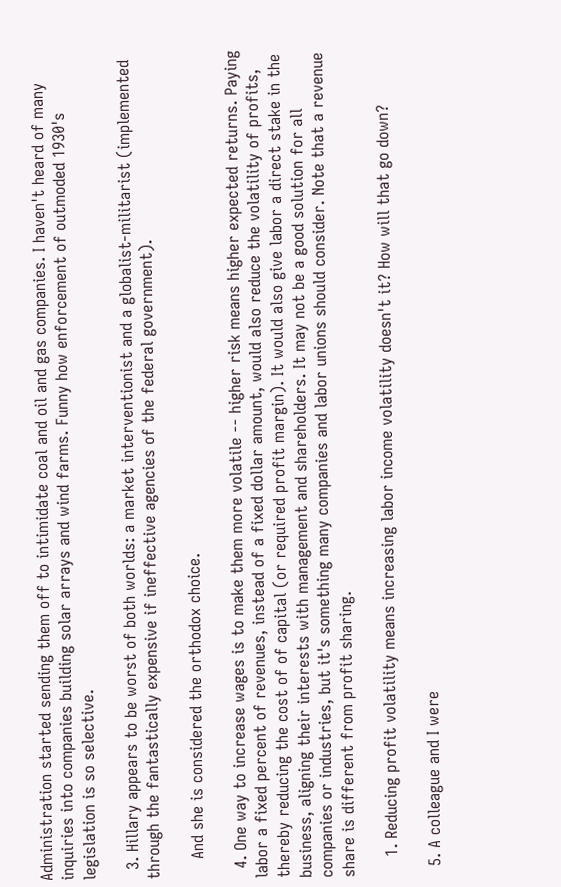Administration started sending them off to intimidate coal and oil and gas companies. I haven't heard of many inquiries into companies building solar arrays and wind farms. Funny how enforcement of outmoded 1930's legislation is so selective.

  3. Hillary appears to be worst of both worlds: a market interventionist and a globalist-militarist (implemented through the fantastically expensive if ineffective agencies of the federal government).

    And she is considered the orthodox choice.

  4. One way to increase wages is to make them more volatile -- higher risk means higher expected returns. Paying labor a fixed percent of revenues, instead of a fixed dollar amount, would also reduce the volatility of profits, thereby reducing the cost of of capital (or required profit margin). It would also give labor a direct stake in the business, aligning their interests with management and shareholders. It may not be a good solution for all companies or industries, but it's something many companies and labor unions should consider. Note that a revenue share is different from profit sharing.

    1. Reducing profit volatility means increasing labor income volatility doesn't it? How will that go down?

  5. A colleague and I were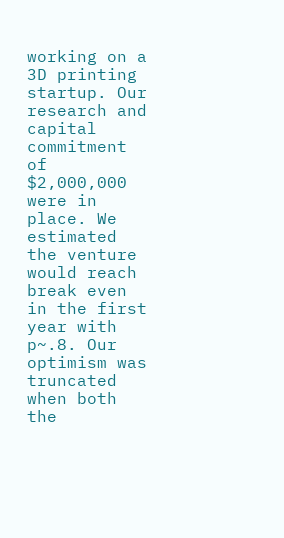working on a 3D printing startup. Our research and capital commitment of $2,000,000 were in place. We estimated the venture would reach break even in the first year with p~.8. Our optimism was truncated when both the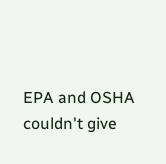EPA and OSHA couldn't give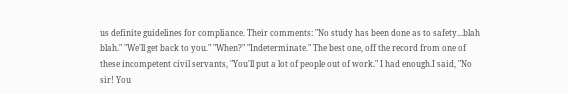us definite guidelines for compliance. Their comments: "No study has been done as to safety...blah blah." "We'll get back to you." "When?" "Indeterminate." The best one, off the record from one of these incompetent civil servants, "You'll put a lot of people out of work." I had enough.I said, "No sir! You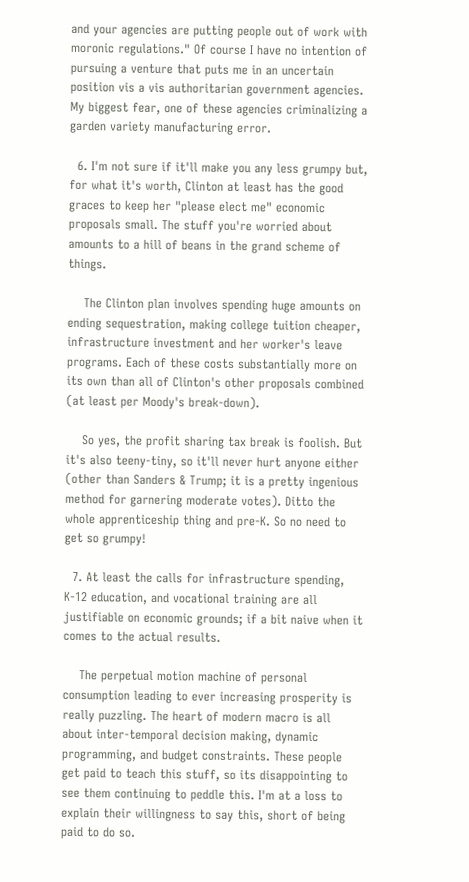and your agencies are putting people out of work with moronic regulations." Of course I have no intention of pursuing a venture that puts me in an uncertain position vis a vis authoritarian government agencies. My biggest fear, one of these agencies criminalizing a garden variety manufacturing error.

  6. I'm not sure if it'll make you any less grumpy but, for what it's worth, Clinton at least has the good graces to keep her "please elect me" economic proposals small. The stuff you're worried about amounts to a hill of beans in the grand scheme of things.

    The Clinton plan involves spending huge amounts on ending sequestration, making college tuition cheaper, infrastructure investment and her worker's leave programs. Each of these costs substantially more on its own than all of Clinton's other proposals combined (at least per Moody's break-down).

    So yes, the profit sharing tax break is foolish. But it's also teeny-tiny, so it'll never hurt anyone either (other than Sanders & Trump; it is a pretty ingenious method for garnering moderate votes). Ditto the whole apprenticeship thing and pre-K. So no need to get so grumpy!

  7. At least the calls for infrastructure spending, K-12 education, and vocational training are all justifiable on economic grounds; if a bit naive when it comes to the actual results.

    The perpetual motion machine of personal consumption leading to ever increasing prosperity is really puzzling. The heart of modern macro is all about inter-temporal decision making, dynamic programming, and budget constraints. These people get paid to teach this stuff, so its disappointing to see them continuing to peddle this. I'm at a loss to explain their willingness to say this, short of being paid to do so.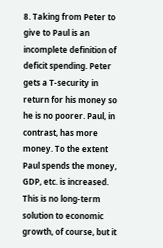8. Taking from Peter to give to Paul is an incomplete definition of deficit spending. Peter gets a T-security in return for his money so he is no poorer. Paul, in contrast, has more money. To the extent Paul spends the money, GDP, etc. is increased. This is no long-term solution to economic growth, of course, but it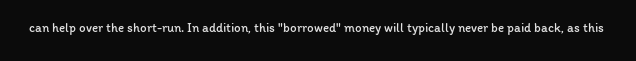can help over the short-run. In addition, this "borrowed" money will typically never be paid back, as this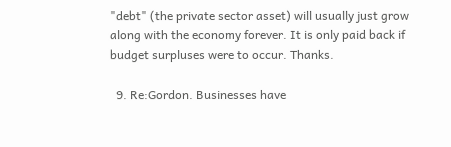"debt" (the private sector asset) will usually just grow along with the economy forever. It is only paid back if budget surpluses were to occur. Thanks.

  9. Re:Gordon. Businesses have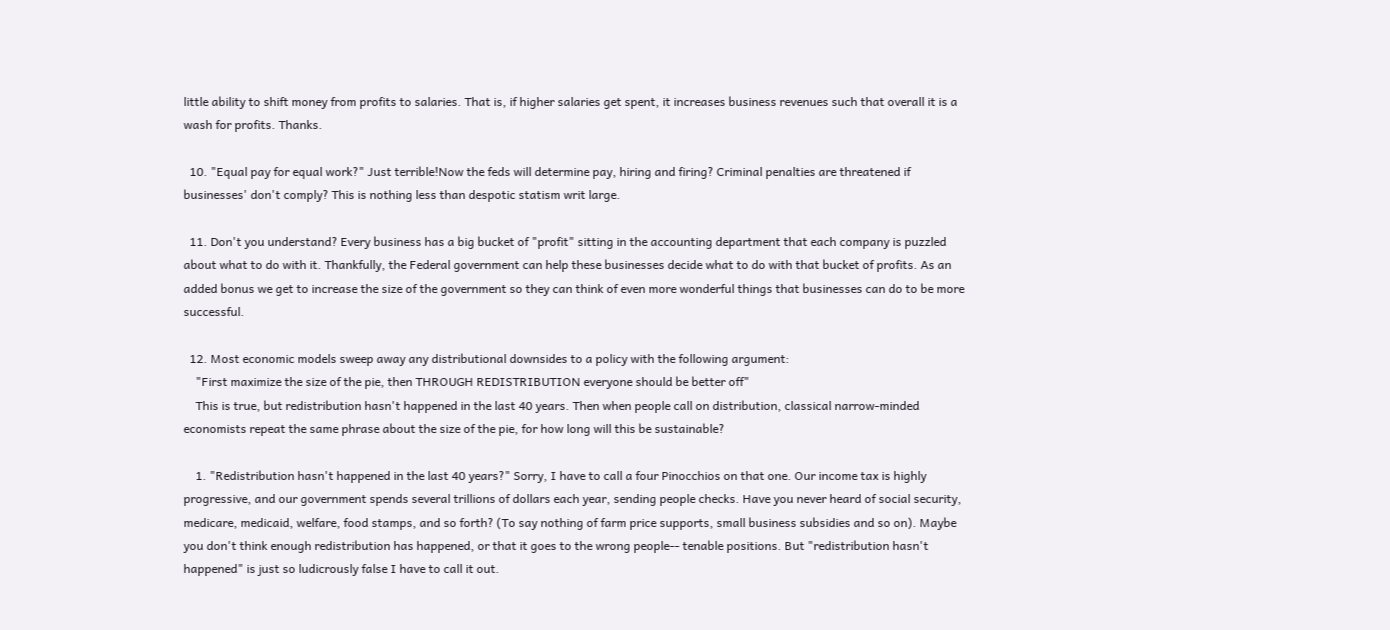little ability to shift money from profits to salaries. That is, if higher salaries get spent, it increases business revenues such that overall it is a wash for profits. Thanks.

  10. "Equal pay for equal work?" Just terrible!Now the feds will determine pay, hiring and firing? Criminal penalties are threatened if businesses' don't comply? This is nothing less than despotic statism writ large.

  11. Don't you understand? Every business has a big bucket of "profit" sitting in the accounting department that each company is puzzled about what to do with it. Thankfully, the Federal government can help these businesses decide what to do with that bucket of profits. As an added bonus we get to increase the size of the government so they can think of even more wonderful things that businesses can do to be more successful.

  12. Most economic models sweep away any distributional downsides to a policy with the following argument:
    "First maximize the size of the pie, then THROUGH REDISTRIBUTION everyone should be better off"
    This is true, but redistribution hasn't happened in the last 40 years. Then when people call on distribution, classical narrow-minded economists repeat the same phrase about the size of the pie, for how long will this be sustainable?

    1. "Redistribution hasn't happened in the last 40 years?" Sorry, I have to call a four Pinocchios on that one. Our income tax is highly progressive, and our government spends several trillions of dollars each year, sending people checks. Have you never heard of social security, medicare, medicaid, welfare, food stamps, and so forth? (To say nothing of farm price supports, small business subsidies and so on). Maybe you don't think enough redistribution has happened, or that it goes to the wrong people-- tenable positions. But "redistribution hasn't happened" is just so ludicrously false I have to call it out.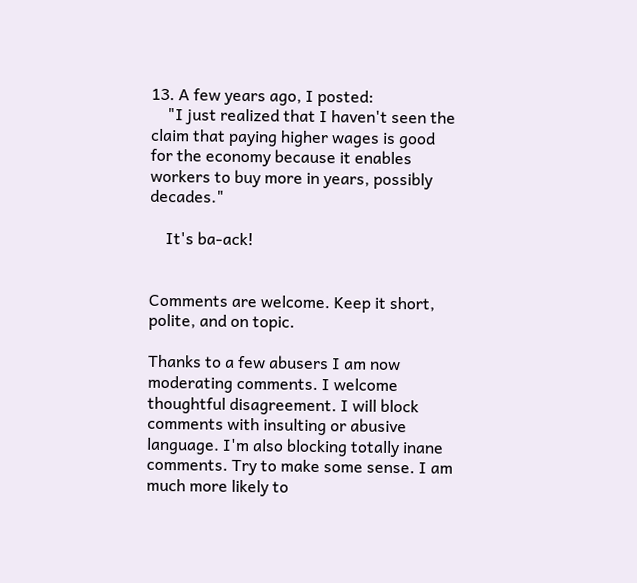13. A few years ago, I posted:
    "I just realized that I haven't seen the claim that paying higher wages is good for the economy because it enables workers to buy more in years, possibly decades."

    It's ba-ack!


Comments are welcome. Keep it short, polite, and on topic.

Thanks to a few abusers I am now moderating comments. I welcome thoughtful disagreement. I will block comments with insulting or abusive language. I'm also blocking totally inane comments. Try to make some sense. I am much more likely to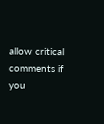allow critical comments if you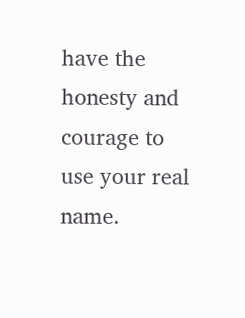have the honesty and courage to use your real name.